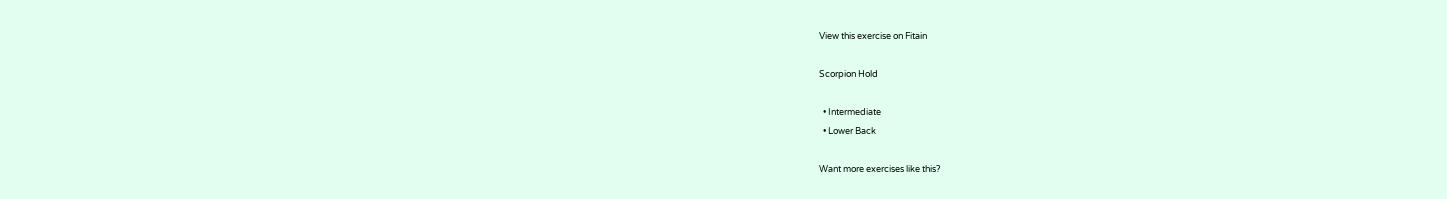View this exercise on Fitain

Scorpion Hold

  • Intermediate
  • Lower Back

Want more exercises like this?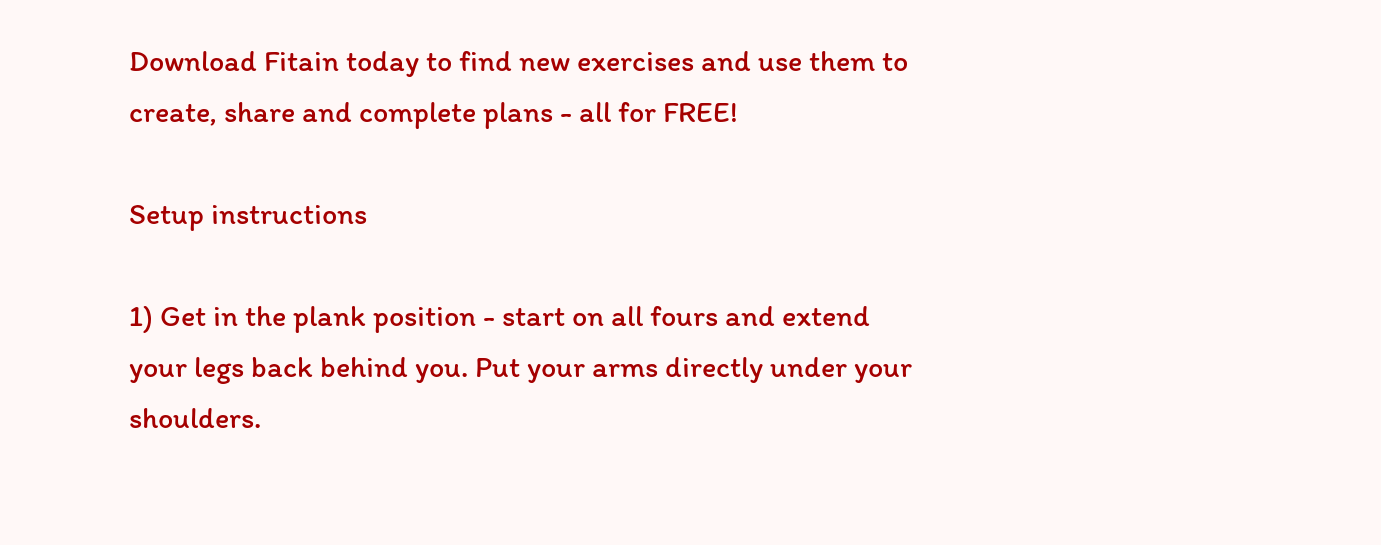Download Fitain today to find new exercises and use them to create, share and complete plans - all for FREE!

Setup instructions

1) Get in the plank position - start on all fours and extend your legs back behind you. Put your arms directly under your shoulders.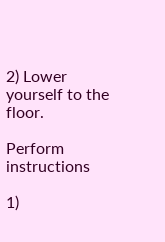2) Lower yourself to the floor.

Perform instructions

1)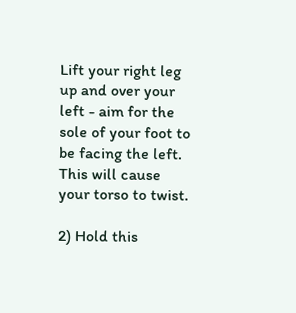Lift your right leg up and over your left - aim for the sole of your foot to be facing the left. This will cause your torso to twist.

2) Hold this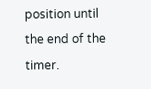position until the end of the timer.